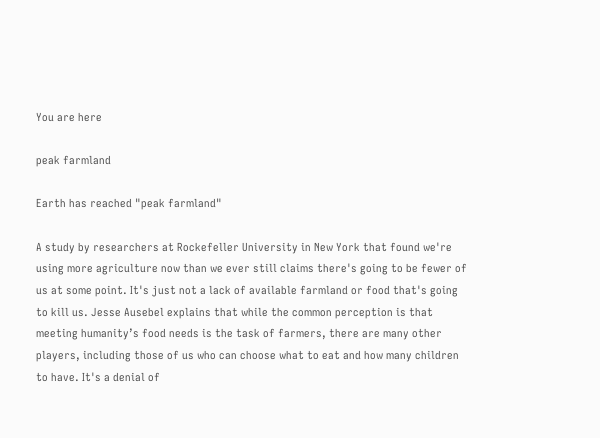You are here

peak farmland

Earth has reached "peak farmland"

A study by researchers at Rockefeller University in New York that found we're using more agriculture now than we ever still claims there's going to be fewer of us at some point. It's just not a lack of available farmland or food that's going to kill us. Jesse Ausebel explains that while the common perception is that meeting humanity’s food needs is the task of farmers, there are many other players, including those of us who can choose what to eat and how many children to have. It's a denial of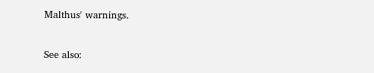Malthus' warnings.

See also: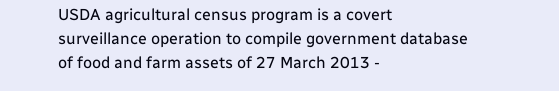USDA agricultural census program is a covert surveillance operation to compile government database of food and farm assets of 27 March 2013 -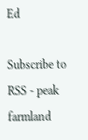Ed

Subscribe to RSS - peak farmland